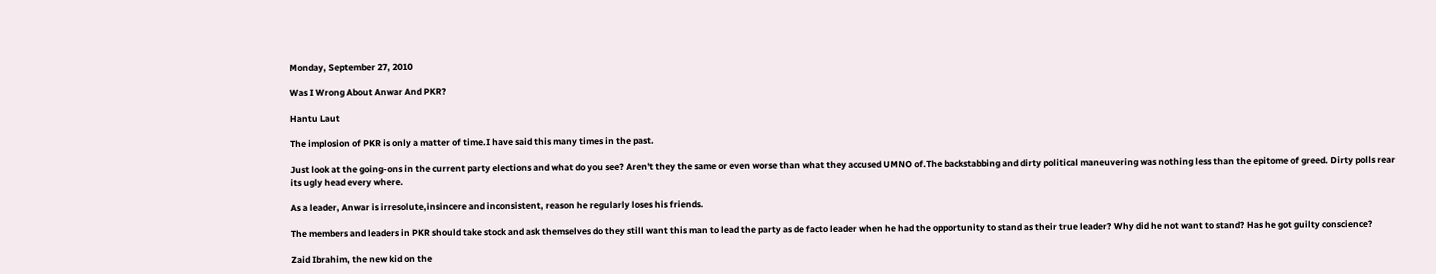Monday, September 27, 2010

Was I Wrong About Anwar And PKR?

Hantu Laut

The implosion of PKR is only a matter of time.I have said this many times in the past.

Just look at the going-ons in the current party elections and what do you see? Aren't they the same or even worse than what they accused UMNO of.The backstabbing and dirty political maneuvering was nothing less than the epitome of greed. Dirty polls rear its ugly head every where.

As a leader, Anwar is irresolute,insincere and inconsistent, reason he regularly loses his friends.

The members and leaders in PKR should take stock and ask themselves do they still want this man to lead the party as de facto leader when he had the opportunity to stand as their true leader? Why did he not want to stand? Has he got guilty conscience?

Zaid Ibrahim, the new kid on the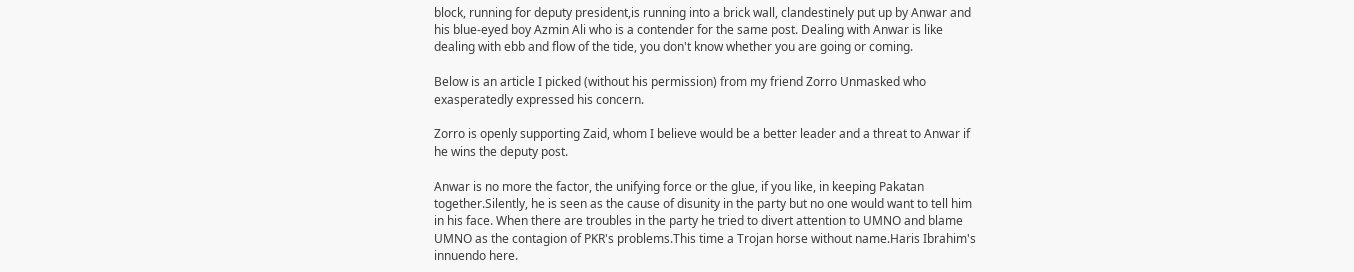block, running for deputy president,is running into a brick wall, clandestinely put up by Anwar and his blue-eyed boy Azmin Ali who is a contender for the same post. Dealing with Anwar is like dealing with ebb and flow of the tide, you don't know whether you are going or coming.

Below is an article I picked (without his permission) from my friend Zorro Unmasked who exasperatedly expressed his concern.

Zorro is openly supporting Zaid, whom I believe would be a better leader and a threat to Anwar if he wins the deputy post.

Anwar is no more the factor, the unifying force or the glue, if you like, in keeping Pakatan together.Silently, he is seen as the cause of disunity in the party but no one would want to tell him in his face. When there are troubles in the party he tried to divert attention to UMNO and blame UMNO as the contagion of PKR's problems.This time a Trojan horse without name.Haris Ibrahim's innuendo here.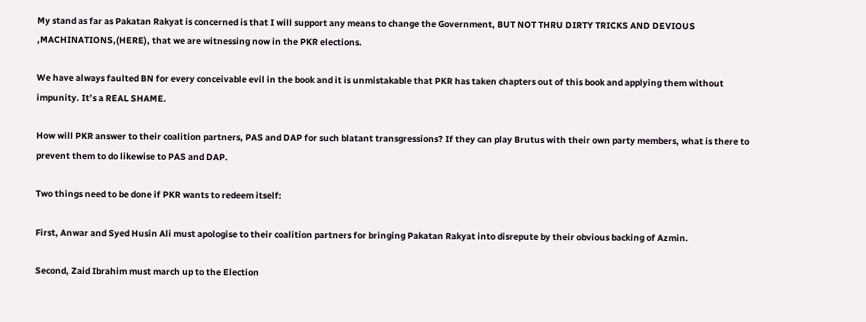My stand as far as Pakatan Rakyat is concerned is that I will support any means to change the Government, BUT NOT THRU DIRTY TRICKS AND DEVIOUS ,MACHINATIONS,(HERE), that we are witnessing now in the PKR elections.

We have always faulted BN for every conceivable evil in the book and it is unmistakable that PKR has taken chapters out of this book and applying them without impunity. It’s a REAL SHAME.

How will PKR answer to their coalition partners, PAS and DAP for such blatant transgressions? If they can play Brutus with their own party members, what is there to prevent them to do likewise to PAS and DAP.

Two things need to be done if PKR wants to redeem itself:

First, Anwar and Syed Husin Ali must apologise to their coalition partners for bringing Pakatan Rakyat into disrepute by their obvious backing of Azmin.

Second, Zaid Ibrahim must march up to the Election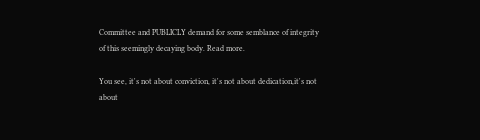Committee and PUBLICLY demand for some semblance of integrity of this seemingly decaying body. Read more.

You see, it's not about conviction, it's not about dedication,it's not about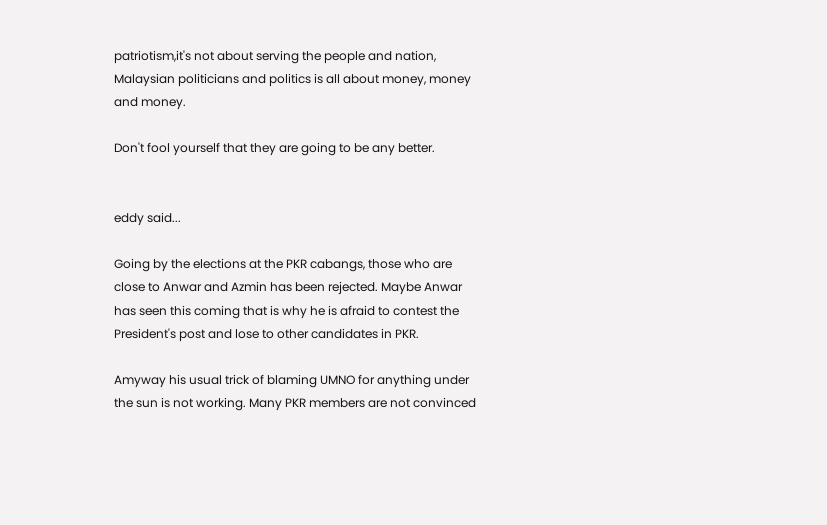patriotism,it's not about serving the people and nation, Malaysian politicians and politics is all about money, money and money.

Don't fool yourself that they are going to be any better.


eddy said...

Going by the elections at the PKR cabangs, those who are close to Anwar and Azmin has been rejected. Maybe Anwar has seen this coming that is why he is afraid to contest the President's post and lose to other candidates in PKR.

Amyway his usual trick of blaming UMNO for anything under the sun is not working. Many PKR members are not convinced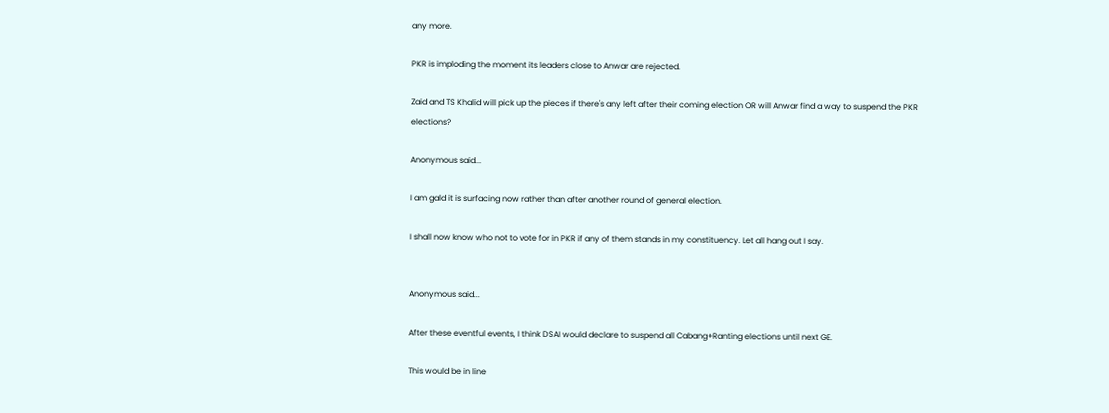any more.

PKR is imploding the moment its leaders close to Anwar are rejected.

Zaid and TS Khalid will pick up the pieces if there's any left after their coming election OR will Anwar find a way to suspend the PKR elections?

Anonymous said...

I am gald it is surfacing now rather than after another round of general election.

I shall now know who not to vote for in PKR if any of them stands in my constituency. Let all hang out I say.


Anonymous said...

After these eventful events, I think DSAI would declare to suspend all Cabang+Ranting elections until next GE.

This would be in line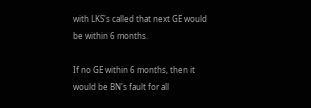with LKS's called that next GE would be within 6 months.

If no GE within 6 months, then it would be BN's fault for all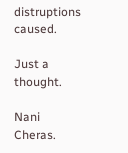distruptions caused.

Just a thought.

Nani Cheras.